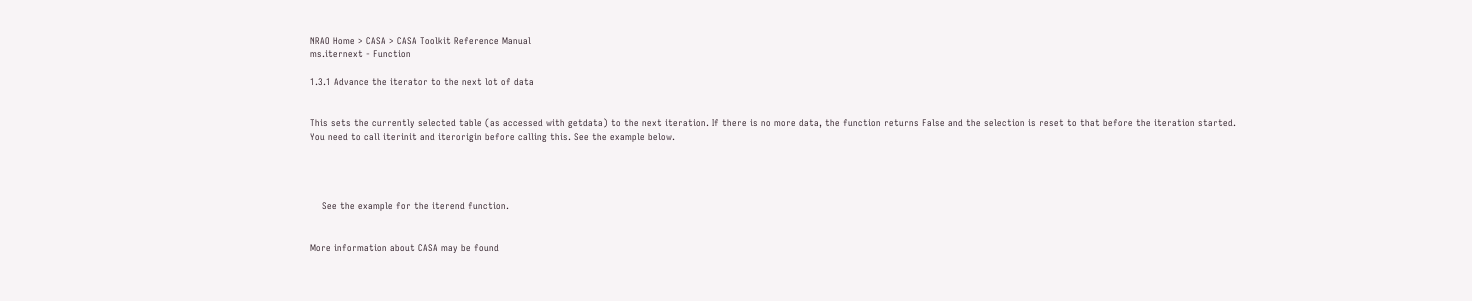NRAO Home > CASA > CASA Toolkit Reference Manual
ms.iternext - Function

1.3.1 Advance the iterator to the next lot of data


This sets the currently selected table (as accessed with getdata) to the next iteration. If there is no more data, the function returns False and the selection is reset to that before the iteration started. You need to call iterinit and iterorigin before calling this. See the example below.




    See the example for the iterend function.


More information about CASA may be found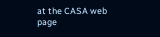at the CASA web page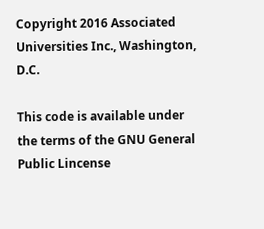Copyright 2016 Associated Universities Inc., Washington, D.C.

This code is available under the terms of the GNU General Public Lincense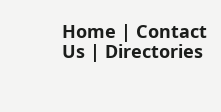Home | Contact Us | Directories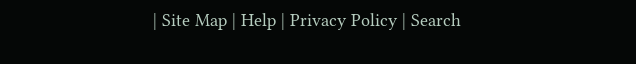| Site Map | Help | Privacy Policy | Search